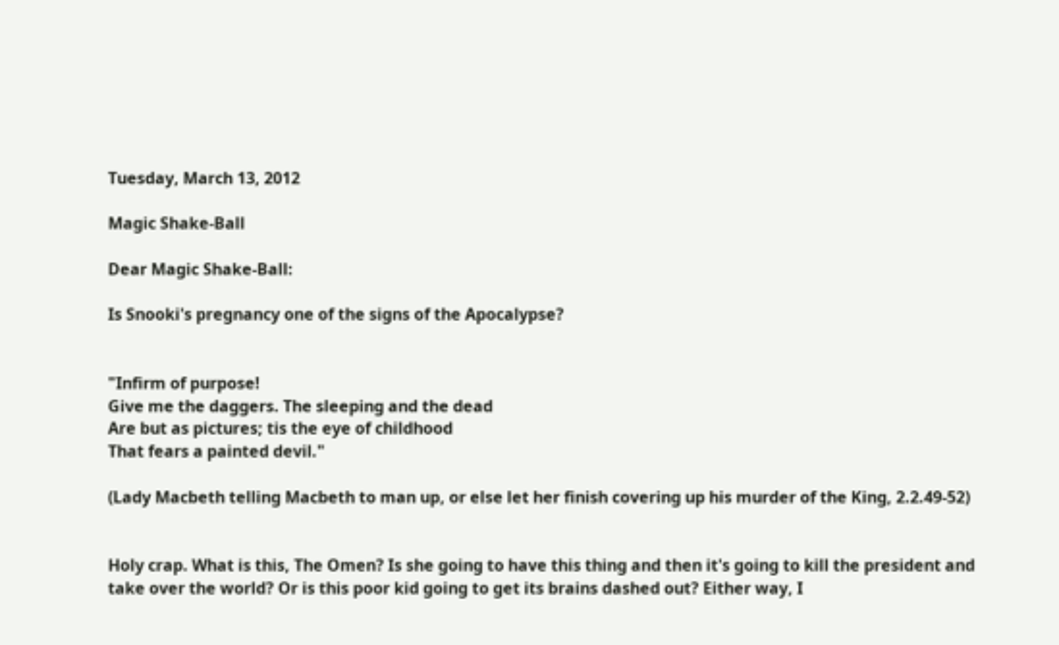Tuesday, March 13, 2012

Magic Shake-Ball

Dear Magic Shake-Ball:

Is Snooki's pregnancy one of the signs of the Apocalypse?


"Infirm of purpose!
Give me the daggers. The sleeping and the dead
Are but as pictures; tis the eye of childhood
That fears a painted devil."

(Lady Macbeth telling Macbeth to man up, or else let her finish covering up his murder of the King, 2.2.49-52)


Holy crap. What is this, The Omen? Is she going to have this thing and then it's going to kill the president and take over the world? Or is this poor kid going to get its brains dashed out? Either way, I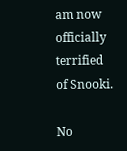am now officially terrified of Snooki.

No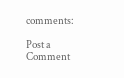comments:

Post a Comment